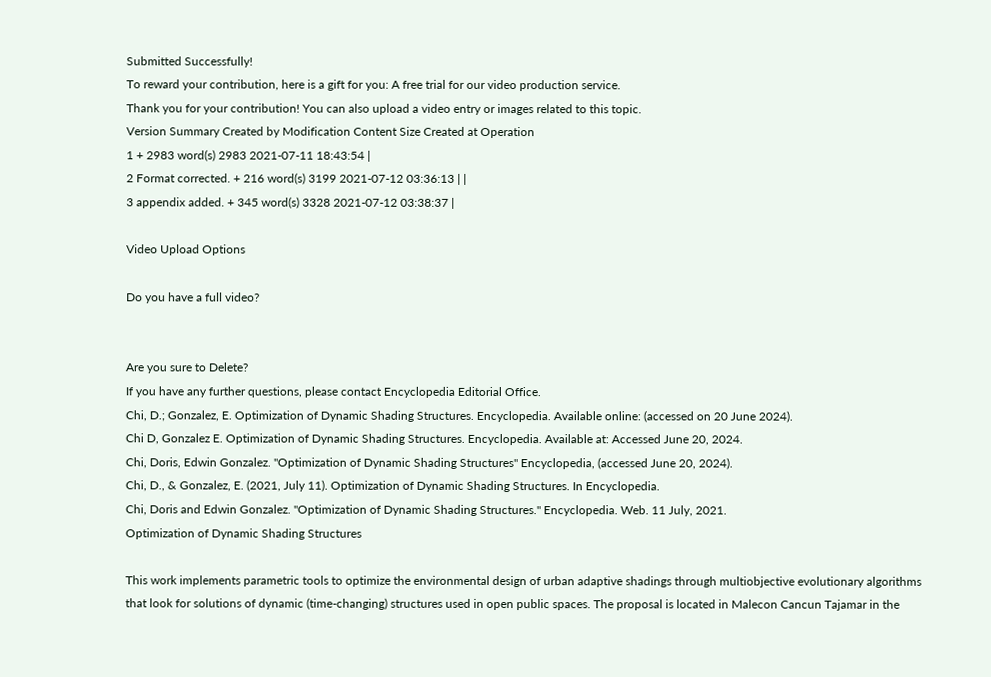Submitted Successfully!
To reward your contribution, here is a gift for you: A free trial for our video production service.
Thank you for your contribution! You can also upload a video entry or images related to this topic.
Version Summary Created by Modification Content Size Created at Operation
1 + 2983 word(s) 2983 2021-07-11 18:43:54 |
2 Format corrected. + 216 word(s) 3199 2021-07-12 03:36:13 | |
3 appendix added. + 345 word(s) 3328 2021-07-12 03:38:37 |

Video Upload Options

Do you have a full video?


Are you sure to Delete?
If you have any further questions, please contact Encyclopedia Editorial Office.
Chi, D.; Gonzalez, E. Optimization of Dynamic Shading Structures. Encyclopedia. Available online: (accessed on 20 June 2024).
Chi D, Gonzalez E. Optimization of Dynamic Shading Structures. Encyclopedia. Available at: Accessed June 20, 2024.
Chi, Doris, Edwin Gonzalez. "Optimization of Dynamic Shading Structures" Encyclopedia, (accessed June 20, 2024).
Chi, D., & Gonzalez, E. (2021, July 11). Optimization of Dynamic Shading Structures. In Encyclopedia.
Chi, Doris and Edwin Gonzalez. "Optimization of Dynamic Shading Structures." Encyclopedia. Web. 11 July, 2021.
Optimization of Dynamic Shading Structures

This work implements parametric tools to optimize the environmental design of urban adaptive shadings through multiobjective evolutionary algorithms that look for solutions of dynamic (time-changing) structures used in open public spaces. The proposal is located in Malecon Cancun Tajamar in the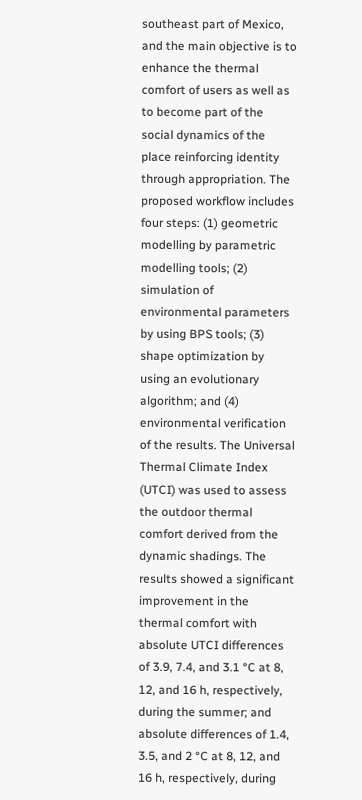southeast part of Mexico, and the main objective is to enhance the thermal comfort of users as well as to become part of the social dynamics of the place reinforcing identity through appropriation. The proposed workflow includes four steps: (1) geometric modelling by parametric modelling tools; (2) simulation of environmental parameters by using BPS tools; (3) shape optimization by using an evolutionary algorithm; and (4) environmental verification of the results. The Universal Thermal Climate Index (UTCI) was used to assess the outdoor thermal comfort derived from the dynamic shadings. The results showed a significant improvement in the thermal comfort with absolute UTCI differences of 3.9, 7.4, and 3.1 °C at 8, 12, and 16 h, respectively, during the summer; and absolute differences of 1.4, 3.5, and 2 °C at 8, 12, and 16 h, respectively, during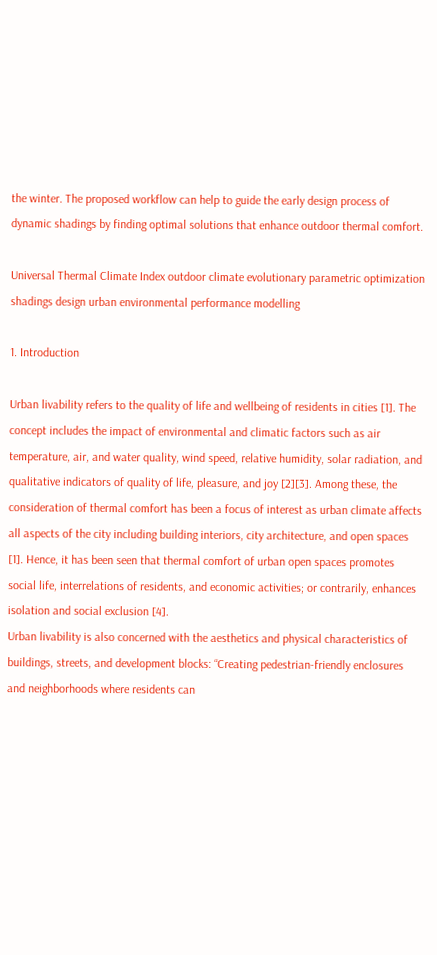the winter. The proposed workflow can help to guide the early design process of dynamic shadings by finding optimal solutions that enhance outdoor thermal comfort.

Universal Thermal Climate Index outdoor climate evolutionary parametric optimization shadings design urban environmental performance modelling

1. Introduction

Urban livability refers to the quality of life and wellbeing of residents in cities [1]. The concept includes the impact of environmental and climatic factors such as air temperature, air, and water quality, wind speed, relative humidity, solar radiation, and qualitative indicators of quality of life, pleasure, and joy [2][3]. Among these, the consideration of thermal comfort has been a focus of interest as urban climate affects all aspects of the city including building interiors, city architecture, and open spaces [1]. Hence, it has been seen that thermal comfort of urban open spaces promotes social life, interrelations of residents, and economic activities; or contrarily, enhances isolation and social exclusion [4].
Urban livability is also concerned with the aesthetics and physical characteristics of buildings, streets, and development blocks: “Creating pedestrian-friendly enclosures and neighborhoods where residents can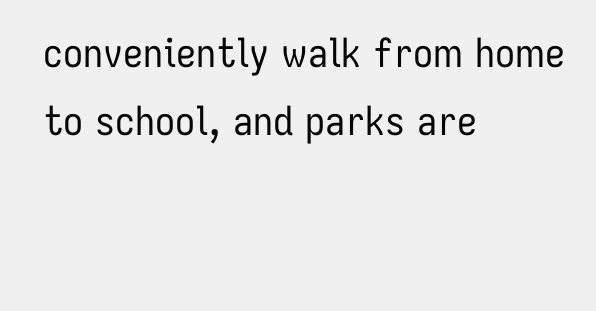conveniently walk from home to school, and parks are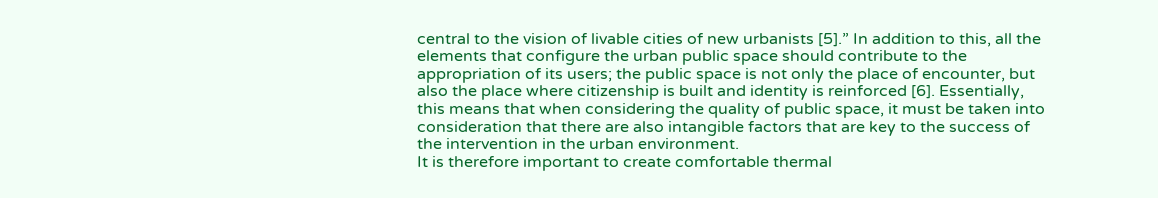central to the vision of livable cities of new urbanists [5].” In addition to this, all the elements that configure the urban public space should contribute to the appropriation of its users; the public space is not only the place of encounter, but also the place where citizenship is built and identity is reinforced [6]. Essentially, this means that when considering the quality of public space, it must be taken into consideration that there are also intangible factors that are key to the success of the intervention in the urban environment.
It is therefore important to create comfortable thermal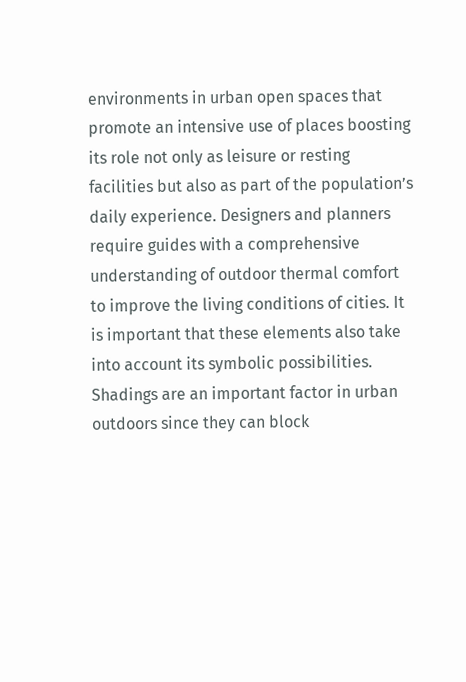environments in urban open spaces that promote an intensive use of places boosting its role not only as leisure or resting facilities but also as part of the population’s daily experience. Designers and planners require guides with a comprehensive understanding of outdoor thermal comfort to improve the living conditions of cities. It is important that these elements also take into account its symbolic possibilities.
Shadings are an important factor in urban outdoors since they can block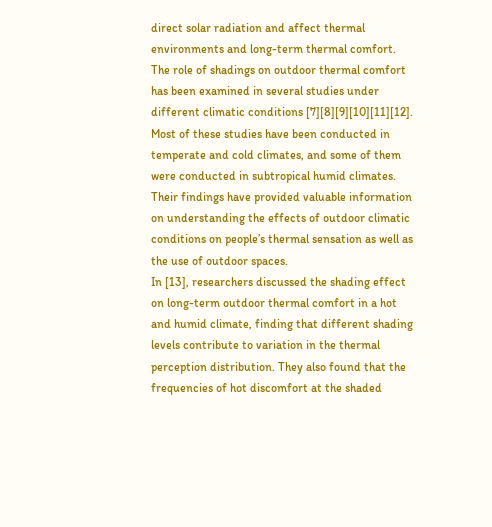direct solar radiation and affect thermal environments and long-term thermal comfort. The role of shadings on outdoor thermal comfort has been examined in several studies under different climatic conditions [7][8][9][10][11][12]. Most of these studies have been conducted in temperate and cold climates, and some of them were conducted in subtropical humid climates. Their findings have provided valuable information on understanding the effects of outdoor climatic conditions on people’s thermal sensation as well as the use of outdoor spaces.
In [13], researchers discussed the shading effect on long-term outdoor thermal comfort in a hot and humid climate, finding that different shading levels contribute to variation in the thermal perception distribution. They also found that the frequencies of hot discomfort at the shaded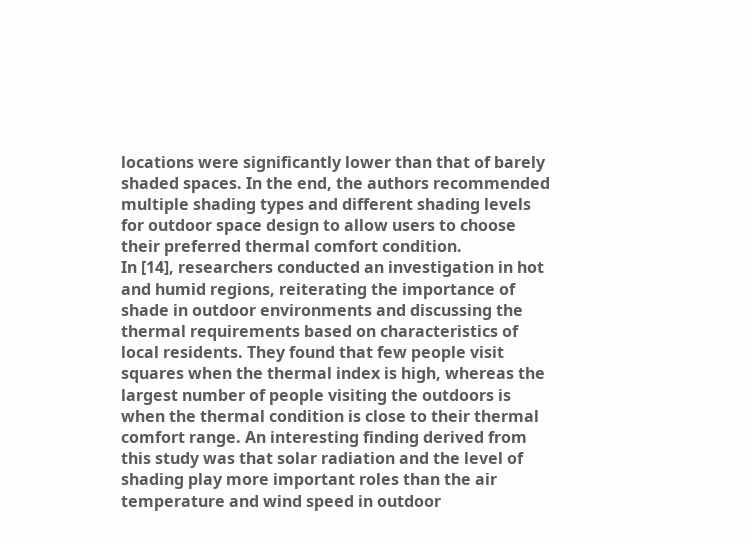locations were significantly lower than that of barely shaded spaces. In the end, the authors recommended multiple shading types and different shading levels for outdoor space design to allow users to choose their preferred thermal comfort condition.
In [14], researchers conducted an investigation in hot and humid regions, reiterating the importance of shade in outdoor environments and discussing the thermal requirements based on characteristics of local residents. They found that few people visit squares when the thermal index is high, whereas the largest number of people visiting the outdoors is when the thermal condition is close to their thermal comfort range. An interesting finding derived from this study was that solar radiation and the level of shading play more important roles than the air temperature and wind speed in outdoor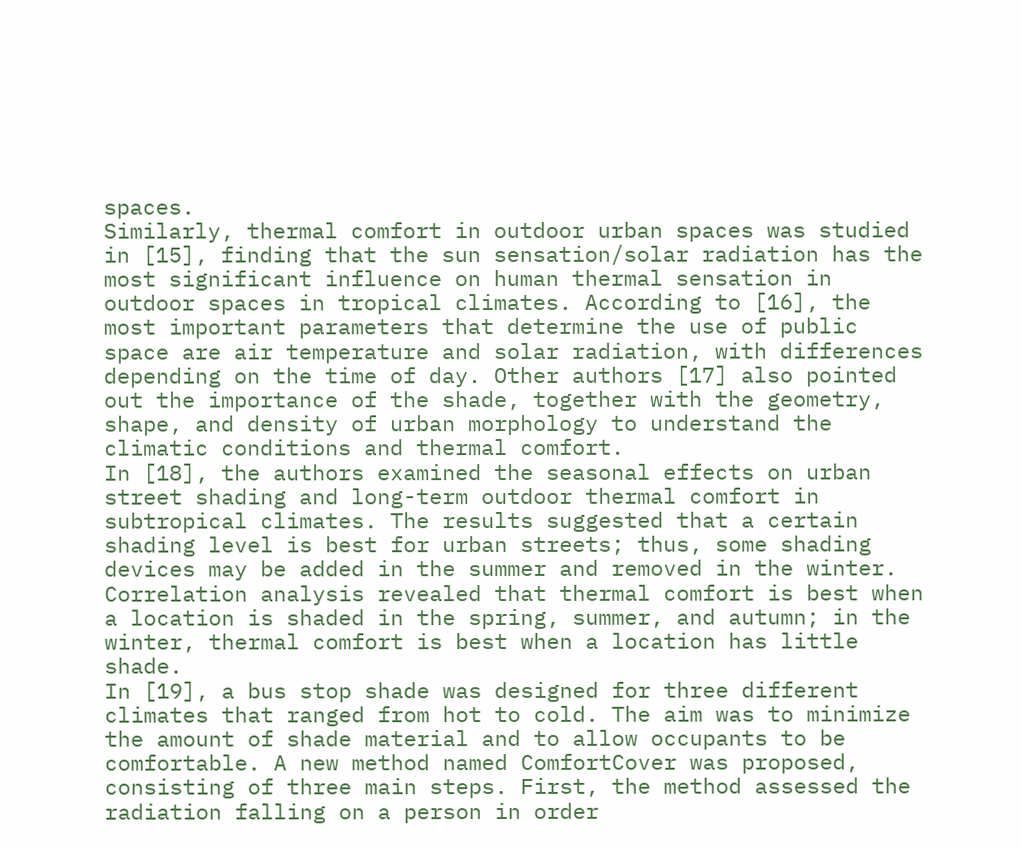spaces.
Similarly, thermal comfort in outdoor urban spaces was studied in [15], finding that the sun sensation/solar radiation has the most significant influence on human thermal sensation in outdoor spaces in tropical climates. According to [16], the most important parameters that determine the use of public space are air temperature and solar radiation, with differences depending on the time of day. Other authors [17] also pointed out the importance of the shade, together with the geometry, shape, and density of urban morphology to understand the climatic conditions and thermal comfort.
In [18], the authors examined the seasonal effects on urban street shading and long-term outdoor thermal comfort in subtropical climates. The results suggested that a certain shading level is best for urban streets; thus, some shading devices may be added in the summer and removed in the winter. Correlation analysis revealed that thermal comfort is best when a location is shaded in the spring, summer, and autumn; in the winter, thermal comfort is best when a location has little shade.
In [19], a bus stop shade was designed for three different climates that ranged from hot to cold. The aim was to minimize the amount of shade material and to allow occupants to be comfortable. A new method named ComfortCover was proposed, consisting of three main steps. First, the method assessed the radiation falling on a person in order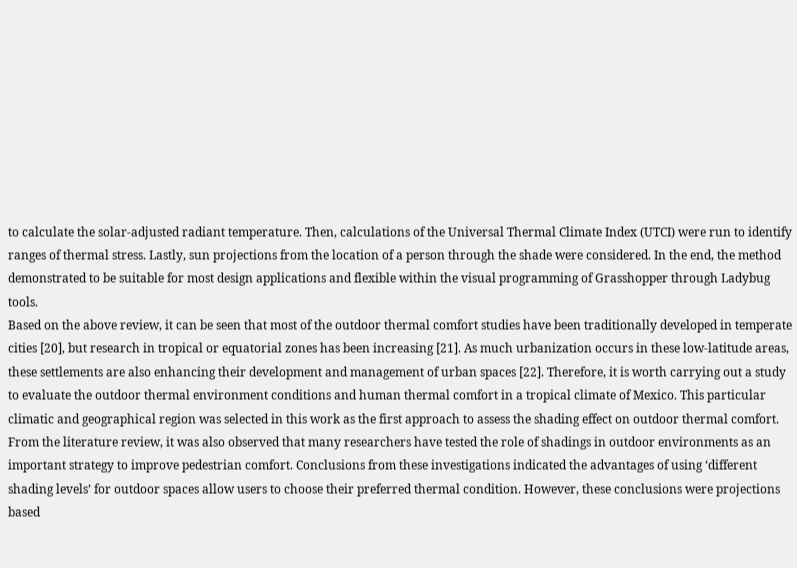to calculate the solar-adjusted radiant temperature. Then, calculations of the Universal Thermal Climate Index (UTCI) were run to identify ranges of thermal stress. Lastly, sun projections from the location of a person through the shade were considered. In the end, the method demonstrated to be suitable for most design applications and flexible within the visual programming of Grasshopper through Ladybug tools.
Based on the above review, it can be seen that most of the outdoor thermal comfort studies have been traditionally developed in temperate cities [20], but research in tropical or equatorial zones has been increasing [21]. As much urbanization occurs in these low-latitude areas, these settlements are also enhancing their development and management of urban spaces [22]. Therefore, it is worth carrying out a study to evaluate the outdoor thermal environment conditions and human thermal comfort in a tropical climate of Mexico. This particular climatic and geographical region was selected in this work as the first approach to assess the shading effect on outdoor thermal comfort.
From the literature review, it was also observed that many researchers have tested the role of shadings in outdoor environments as an important strategy to improve pedestrian comfort. Conclusions from these investigations indicated the advantages of using ‘different shading levels’ for outdoor spaces allow users to choose their preferred thermal condition. However, these conclusions were projections based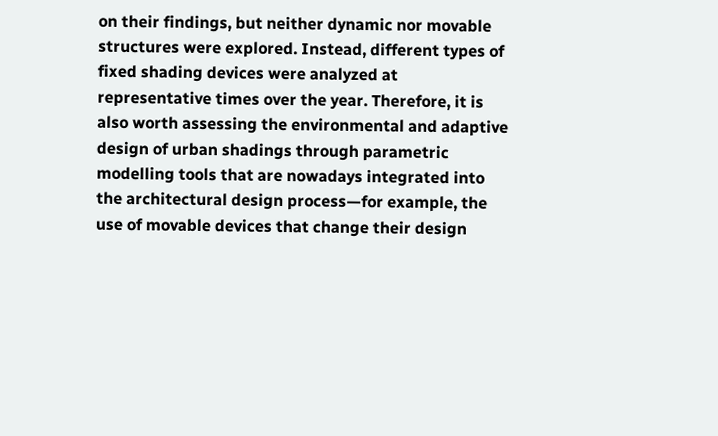on their findings, but neither dynamic nor movable structures were explored. Instead, different types of fixed shading devices were analyzed at representative times over the year. Therefore, it is also worth assessing the environmental and adaptive design of urban shadings through parametric modelling tools that are nowadays integrated into the architectural design process—for example, the use of movable devices that change their design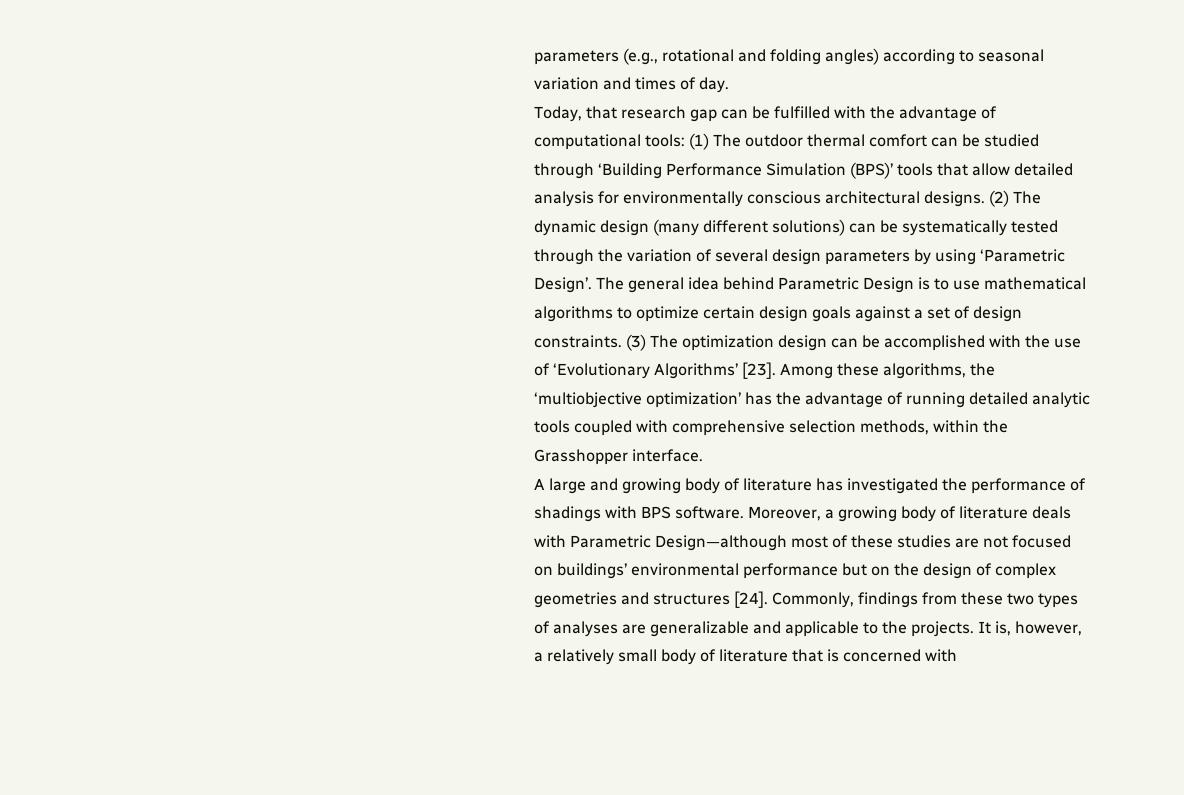parameters (e.g., rotational and folding angles) according to seasonal variation and times of day.
Today, that research gap can be fulfilled with the advantage of computational tools: (1) The outdoor thermal comfort can be studied through ‘Building Performance Simulation (BPS)’ tools that allow detailed analysis for environmentally conscious architectural designs. (2) The dynamic design (many different solutions) can be systematically tested through the variation of several design parameters by using ‘Parametric Design’. The general idea behind Parametric Design is to use mathematical algorithms to optimize certain design goals against a set of design constraints. (3) The optimization design can be accomplished with the use of ‘Evolutionary Algorithms’ [23]. Among these algorithms, the ‘multiobjective optimization’ has the advantage of running detailed analytic tools coupled with comprehensive selection methods, within the Grasshopper interface.
A large and growing body of literature has investigated the performance of shadings with BPS software. Moreover, a growing body of literature deals with Parametric Design—although most of these studies are not focused on buildings’ environmental performance but on the design of complex geometries and structures [24]. Commonly, findings from these two types of analyses are generalizable and applicable to the projects. It is, however, a relatively small body of literature that is concerned with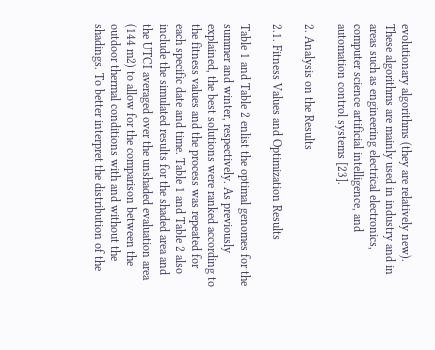evolutionary algorithms (they are relatively new). These algorithms are mainly used in industry and in areas such as engineering electrical electronics, computer science artificial intelligence, and automation control systems [23].

2. Analysis on the Results

2.1. Fitness Values and Optimization Results

Table 1 and Table 2 enlist the optimal genomes for the summer and winter, respectively. As previously explained, the best solutions were ranked according to the fitness values and the process was repeated for each specific date and time. Table 1 and Table 2 also include the simulated results for the shaded area and the UTCI averaged over the unshaded evaluation area (144 m2) to allow for the comparison between the outdoor thermal conditions with and without the shadings. To better interpret the distribution of the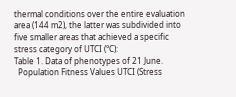thermal conditions over the entire evaluation area (144 m2), the latter was subdivided into five smaller areas that achieved a specific stress category of UTCI (°C):
Table 1. Data of phenotypes of 21 June.
  Population Fitness Values UTCI (Stress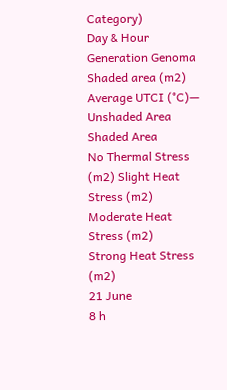Category)
Day & Hour Generation Genoma Shaded area (m2) Average UTCI (°C)—
Unshaded Area
Shaded Area
No Thermal Stress (m2) Slight Heat Stress (m2) Moderate Heat Stress (m2)
Strong Heat Stress (m2)
21 June
8 h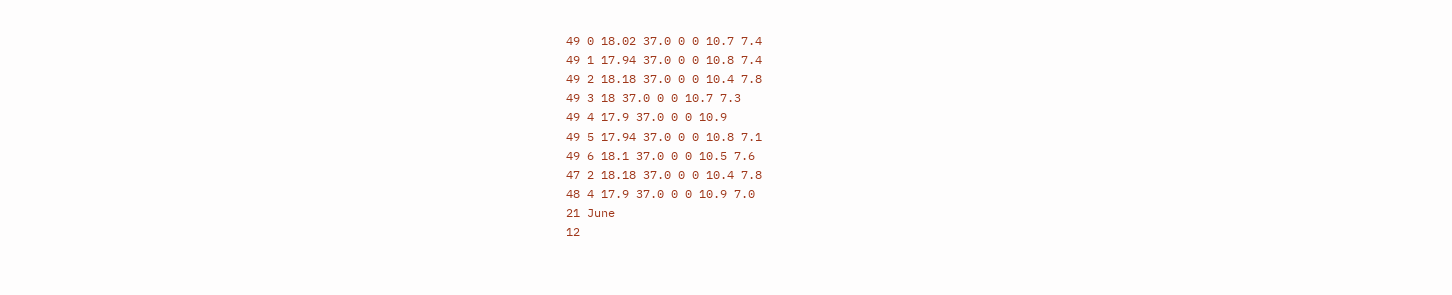49 0 18.02 37.0 0 0 10.7 7.4
49 1 17.94 37.0 0 0 10.8 7.4
49 2 18.18 37.0 0 0 10.4 7.8
49 3 18 37.0 0 0 10.7 7.3
49 4 17.9 37.0 0 0 10.9
49 5 17.94 37.0 0 0 10.8 7.1
49 6 18.1 37.0 0 0 10.5 7.6
47 2 18.18 37.0 0 0 10.4 7.8
48 4 17.9 37.0 0 0 10.9 7.0
21 June
12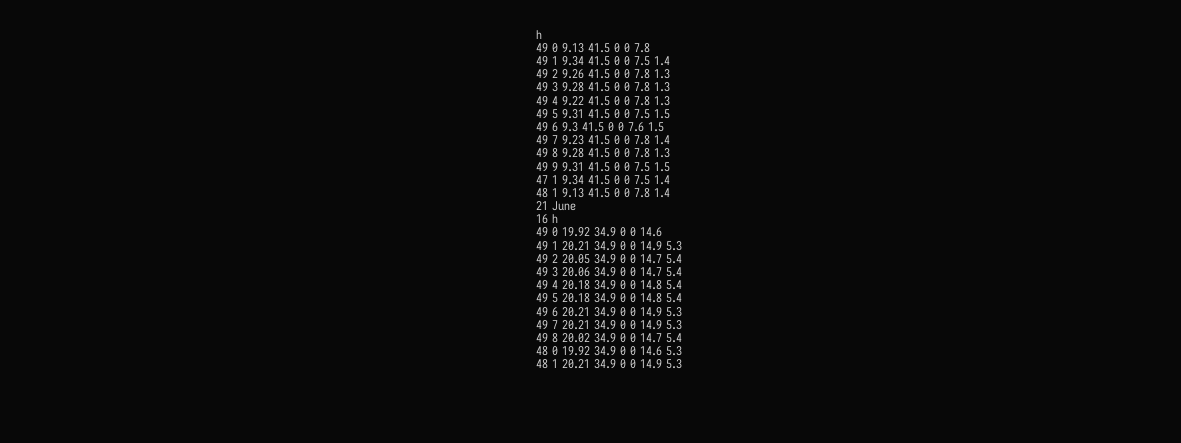h
49 0 9.13 41.5 0 0 7.8
49 1 9.34 41.5 0 0 7.5 1.4
49 2 9.26 41.5 0 0 7.8 1.3
49 3 9.28 41.5 0 0 7.8 1.3
49 4 9.22 41.5 0 0 7.8 1.3
49 5 9.31 41.5 0 0 7.5 1.5
49 6 9.3 41.5 0 0 7.6 1.5
49 7 9.23 41.5 0 0 7.8 1.4
49 8 9.28 41.5 0 0 7.8 1.3
49 9 9.31 41.5 0 0 7.5 1.5
47 1 9.34 41.5 0 0 7.5 1.4
48 1 9.13 41.5 0 0 7.8 1.4
21 June
16 h
49 0 19.92 34.9 0 0 14.6
49 1 20.21 34.9 0 0 14.9 5.3
49 2 20.05 34.9 0 0 14.7 5.4
49 3 20.06 34.9 0 0 14.7 5.4
49 4 20.18 34.9 0 0 14.8 5.4
49 5 20.18 34.9 0 0 14.8 5.4
49 6 20.21 34.9 0 0 14.9 5.3
49 7 20.21 34.9 0 0 14.9 5.3
49 8 20.02 34.9 0 0 14.7 5.4
48 0 19.92 34.9 0 0 14.6 5.3
48 1 20.21 34.9 0 0 14.9 5.3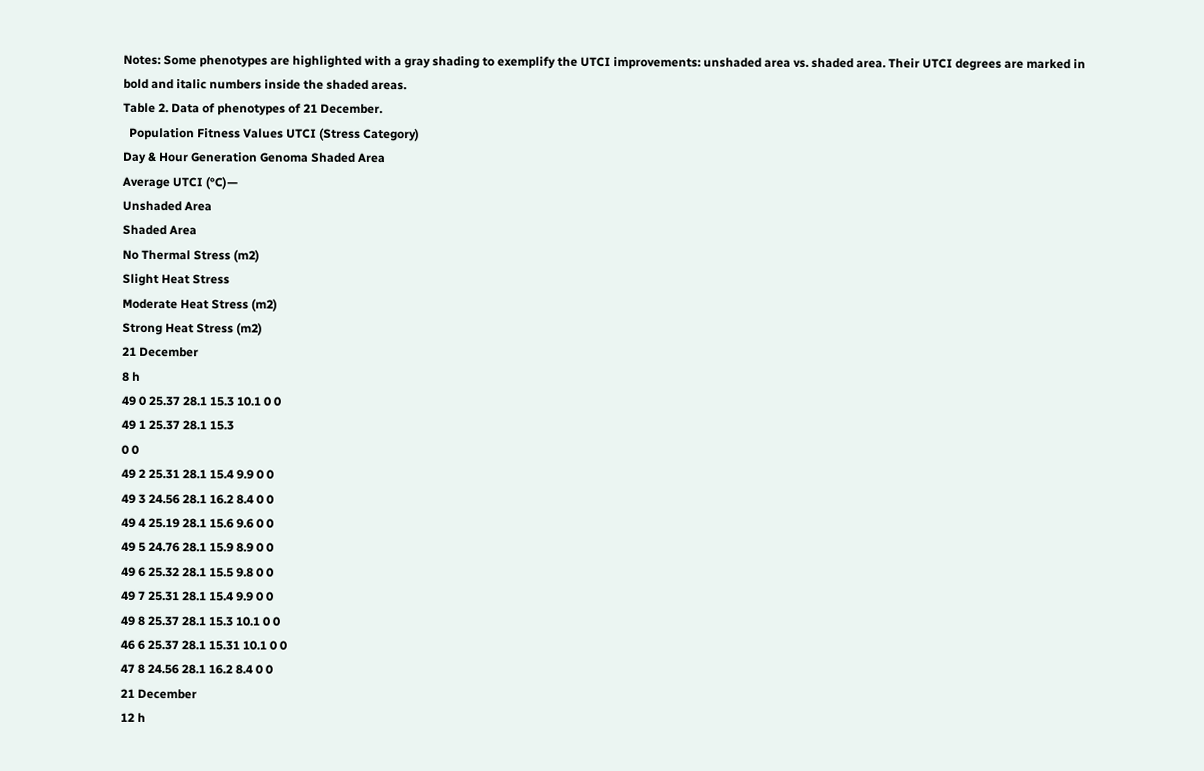Notes: Some phenotypes are highlighted with a gray shading to exemplify the UTCI improvements: unshaded area vs. shaded area. Their UTCI degrees are marked in bold and italic numbers inside the shaded areas.
Table 2. Data of phenotypes of 21 December.
  Population Fitness Values UTCI (Stress Category)
Day & Hour Generation Genoma Shaded Area
Average UTCI (°C)—
Unshaded Area
Shaded Area
No Thermal Stress (m2)
Slight Heat Stress
Moderate Heat Stress (m2)
Strong Heat Stress (m2)
21 December
8 h
49 0 25.37 28.1 15.3 10.1 0 0
49 1 25.37 28.1 15.3
0 0
49 2 25.31 28.1 15.4 9.9 0 0
49 3 24.56 28.1 16.2 8.4 0 0
49 4 25.19 28.1 15.6 9.6 0 0
49 5 24.76 28.1 15.9 8.9 0 0
49 6 25.32 28.1 15.5 9.8 0 0
49 7 25.31 28.1 15.4 9.9 0 0
49 8 25.37 28.1 15.3 10.1 0 0
46 6 25.37 28.1 15.31 10.1 0 0
47 8 24.56 28.1 16.2 8.4 0 0
21 December
12 h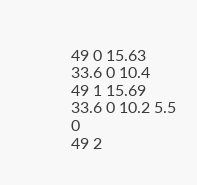49 0 15.63 33.6 0 10.4
49 1 15.69 33.6 0 10.2 5.5 0
49 2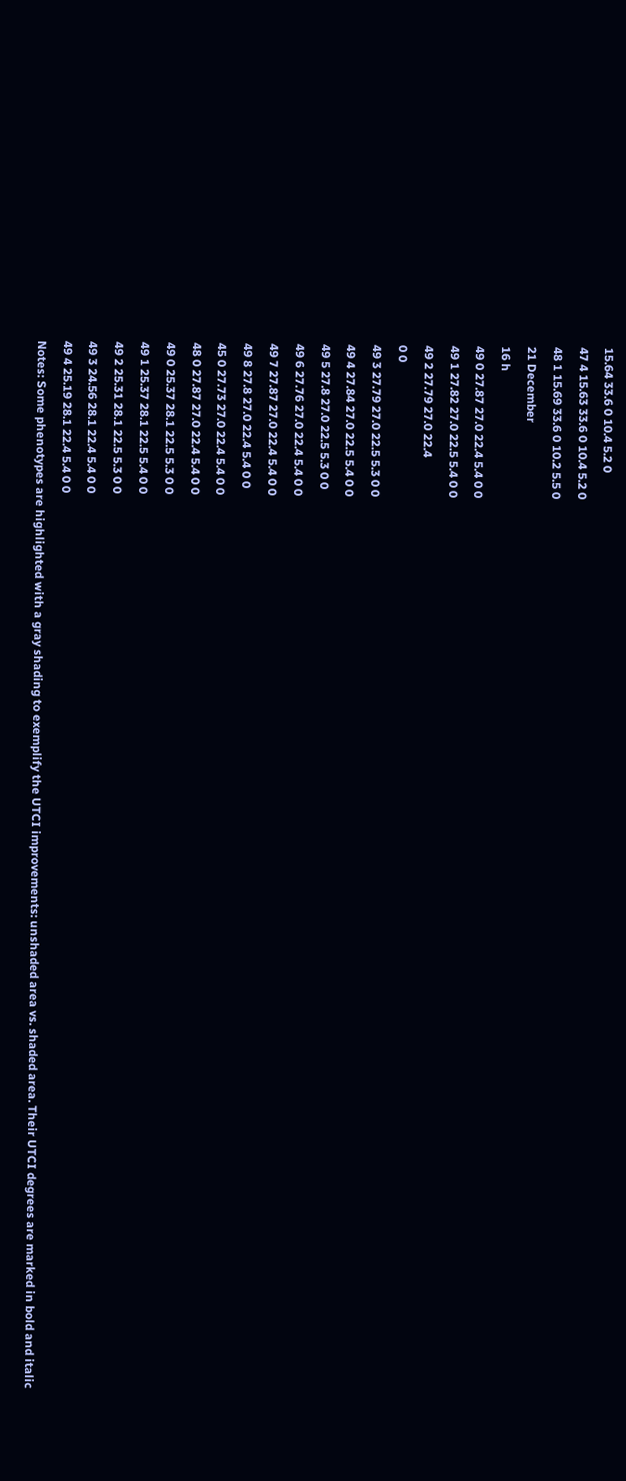15.64 33.6 0 10.4 5.2 0
47 4 15.63 33.6 0 10.4 5.2 0
48 1 15.69 33.6 0 10.2 5.5 0
21 December
16 h
49 0 27.87 27.0 22.4 5.4 0 0
49 1 27.82 27.0 22.5 5.4 0 0
49 2 27.79 27.0 22.4
0 0
49 3 27.79 27.0 22.5 5.3 0 0
49 4 27.84 27.0 22.5 5.4 0 0
49 5 27.8 27.0 22.5 5.3 0 0
49 6 27.76 27.0 22.4 5.4 0 0
49 7 27.87 27.0 22.4 5.4 0 0
49 8 27.8 27.0 22.4 5.4 0 0
45 0 27.73 27.0 22.4 5.4 0 0
48 0 27.87 27.0 22.4 5.4 0 0
49 0 25.37 28.1 22.5 5.3 0 0
49 1 25.37 28.1 22.5 5.4 0 0
49 2 25.31 28.1 22.5 5.3 0 0
49 3 24.56 28.1 22.4 5.4 0 0
49 4 25.19 28.1 22.4 5.4 0 0
Notes: Some phenotypes are highlighted with a gray shading to exemplify the UTCI improvements: unshaded area vs. shaded area. Their UTCI degrees are marked in bold and italic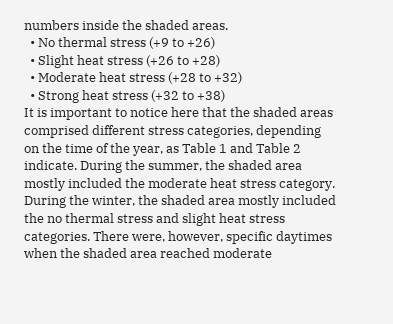numbers inside the shaded areas.
  • No thermal stress (+9 to +26)
  • Slight heat stress (+26 to +28)
  • Moderate heat stress (+28 to +32)
  • Strong heat stress (+32 to +38)
It is important to notice here that the shaded areas comprised different stress categories, depending on the time of the year, as Table 1 and Table 2 indicate. During the summer, the shaded area mostly included the moderate heat stress category. During the winter, the shaded area mostly included the no thermal stress and slight heat stress categories. There were, however, specific daytimes when the shaded area reached moderate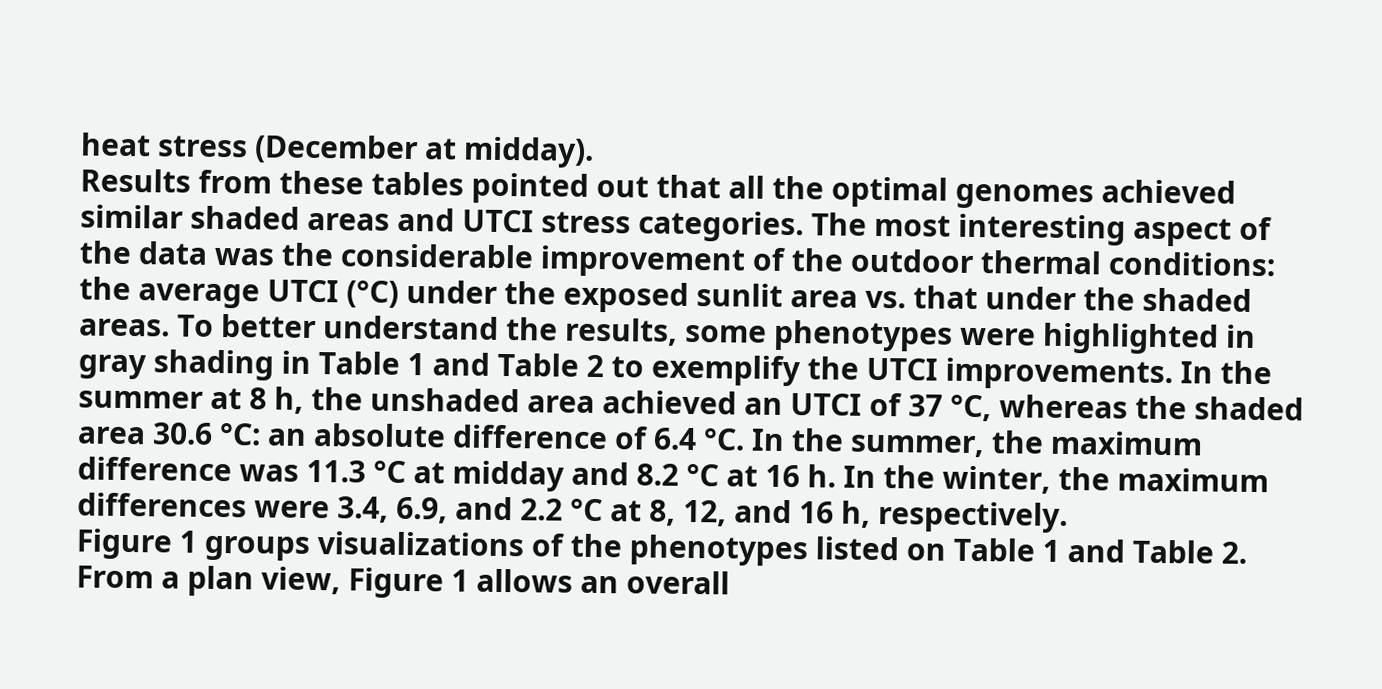heat stress (December at midday).
Results from these tables pointed out that all the optimal genomes achieved similar shaded areas and UTCI stress categories. The most interesting aspect of the data was the considerable improvement of the outdoor thermal conditions: the average UTCI (°C) under the exposed sunlit area vs. that under the shaded areas. To better understand the results, some phenotypes were highlighted in gray shading in Table 1 and Table 2 to exemplify the UTCI improvements. In the summer at 8 h, the unshaded area achieved an UTCI of 37 °C, whereas the shaded area 30.6 °C: an absolute difference of 6.4 °C. In the summer, the maximum difference was 11.3 °C at midday and 8.2 °C at 16 h. In the winter, the maximum differences were 3.4, 6.9, and 2.2 °C at 8, 12, and 16 h, respectively.
Figure 1 groups visualizations of the phenotypes listed on Table 1 and Table 2. From a plan view, Figure 1 allows an overall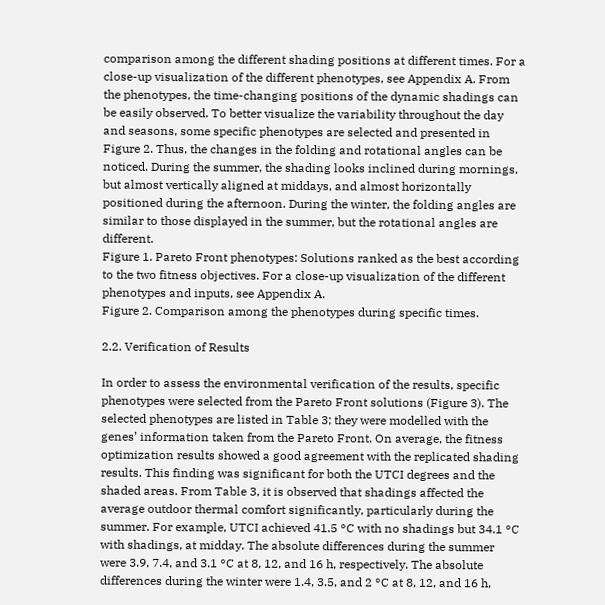comparison among the different shading positions at different times. For a close-up visualization of the different phenotypes, see Appendix A. From the phenotypes, the time-changing positions of the dynamic shadings can be easily observed. To better visualize the variability throughout the day and seasons, some specific phenotypes are selected and presented in Figure 2. Thus, the changes in the folding and rotational angles can be noticed. During the summer, the shading looks inclined during mornings, but almost vertically aligned at middays, and almost horizontally positioned during the afternoon. During the winter, the folding angles are similar to those displayed in the summer, but the rotational angles are different.
Figure 1. Pareto Front phenotypes: Solutions ranked as the best according to the two fitness objectives. For a close-up visualization of the different phenotypes and inputs, see Appendix A.
Figure 2. Comparison among the phenotypes during specific times.

2.2. Verification of Results

In order to assess the environmental verification of the results, specific phenotypes were selected from the Pareto Front solutions (Figure 3). The selected phenotypes are listed in Table 3; they were modelled with the genes’ information taken from the Pareto Front. On average, the fitness optimization results showed a good agreement with the replicated shading results. This finding was significant for both the UTCI degrees and the shaded areas. From Table 3, it is observed that shadings affected the average outdoor thermal comfort significantly, particularly during the summer. For example, UTCI achieved 41.5 °C with no shadings but 34.1 °C with shadings, at midday. The absolute differences during the summer were 3.9, 7.4, and 3.1 °C at 8, 12, and 16 h, respectively. The absolute differences during the winter were 1.4, 3.5, and 2 °C at 8, 12, and 16 h,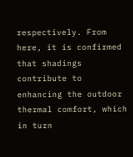respectively. From here, it is confirmed that shadings contribute to enhancing the outdoor thermal comfort, which in turn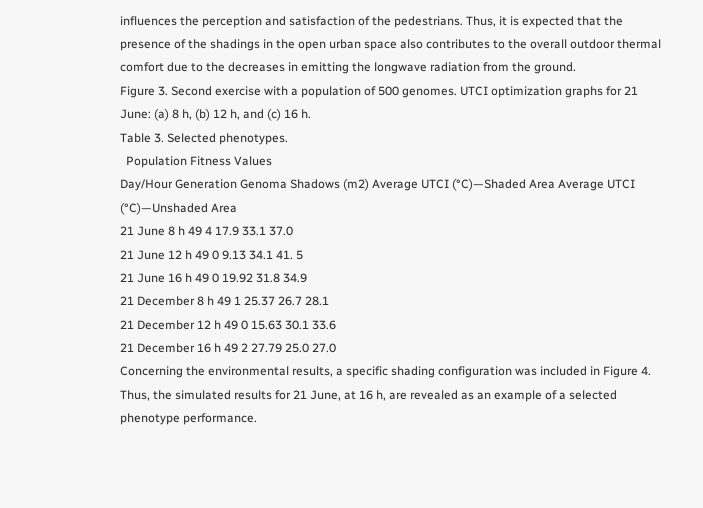influences the perception and satisfaction of the pedestrians. Thus, it is expected that the presence of the shadings in the open urban space also contributes to the overall outdoor thermal comfort due to the decreases in emitting the longwave radiation from the ground.
Figure 3. Second exercise with a population of 500 genomes. UTCI optimization graphs for 21 June: (a) 8 h, (b) 12 h, and (c) 16 h.
Table 3. Selected phenotypes.
  Population Fitness Values
Day/Hour Generation Genoma Shadows (m2) Average UTCI (°C)—Shaded Area Average UTCI (°C)—Unshaded Area
21 June 8 h 49 4 17.9 33.1 37.0
21 June 12 h 49 0 9.13 34.1 41. 5
21 June 16 h 49 0 19.92 31.8 34.9
21 December 8 h 49 1 25.37 26.7 28.1
21 December 12 h 49 0 15.63 30.1 33.6
21 December 16 h 49 2 27.79 25.0 27.0
Concerning the environmental results, a specific shading configuration was included in Figure 4. Thus, the simulated results for 21 June, at 16 h, are revealed as an example of a selected phenotype performance.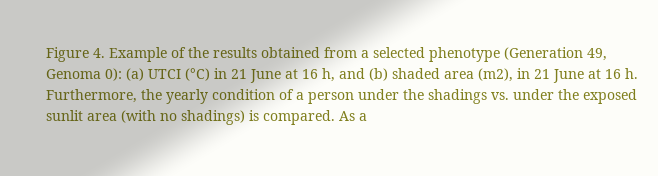Figure 4. Example of the results obtained from a selected phenotype (Generation 49, Genoma 0): (a) UTCI (°C) in 21 June at 16 h, and (b) shaded area (m2), in 21 June at 16 h.
Furthermore, the yearly condition of a person under the shadings vs. under the exposed sunlit area (with no shadings) is compared. As a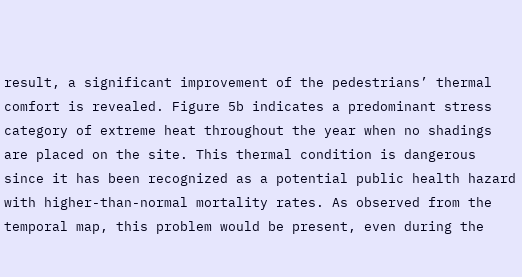result, a significant improvement of the pedestrians’ thermal comfort is revealed. Figure 5b indicates a predominant stress category of extreme heat throughout the year when no shadings are placed on the site. This thermal condition is dangerous since it has been recognized as a potential public health hazard with higher-than-normal mortality rates. As observed from the temporal map, this problem would be present, even during the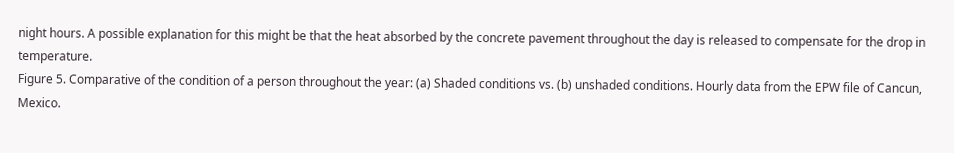night hours. A possible explanation for this might be that the heat absorbed by the concrete pavement throughout the day is released to compensate for the drop in temperature.
Figure 5. Comparative of the condition of a person throughout the year: (a) Shaded conditions vs. (b) unshaded conditions. Hourly data from the EPW file of Cancun, Mexico.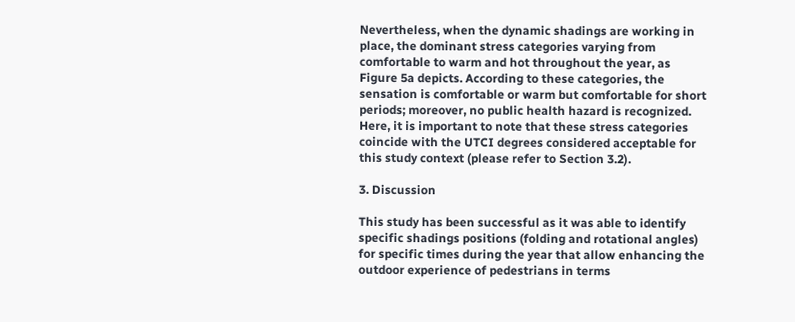Nevertheless, when the dynamic shadings are working in place, the dominant stress categories varying from comfortable to warm and hot throughout the year, as Figure 5a depicts. According to these categories, the sensation is comfortable or warm but comfortable for short periods; moreover, no public health hazard is recognized. Here, it is important to note that these stress categories coincide with the UTCI degrees considered acceptable for this study context (please refer to Section 3.2).

3. Discussion

This study has been successful as it was able to identify specific shadings positions (folding and rotational angles) for specific times during the year that allow enhancing the outdoor experience of pedestrians in terms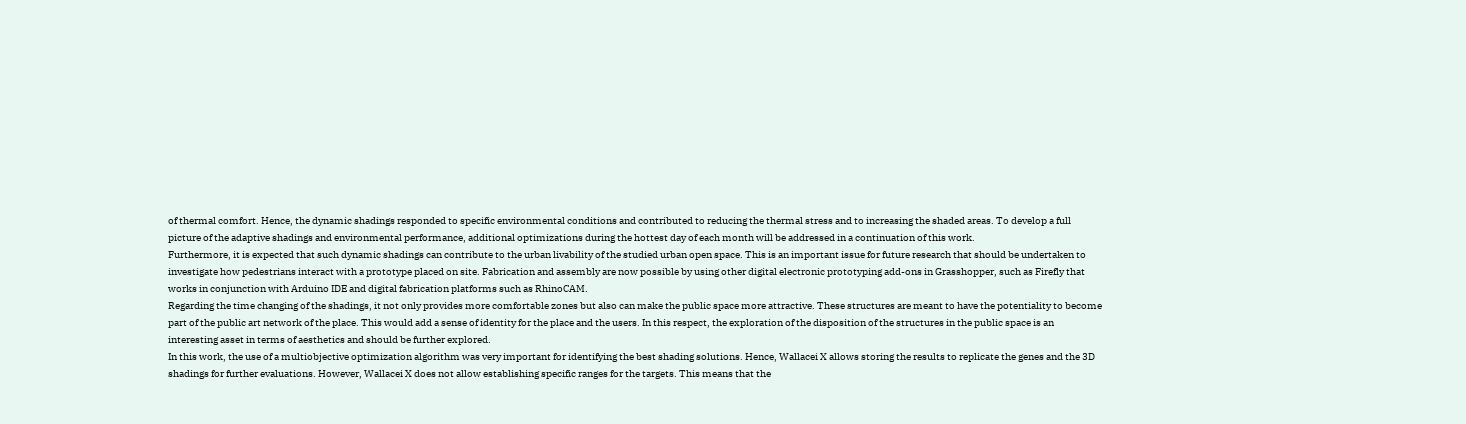of thermal comfort. Hence, the dynamic shadings responded to specific environmental conditions and contributed to reducing the thermal stress and to increasing the shaded areas. To develop a full picture of the adaptive shadings and environmental performance, additional optimizations during the hottest day of each month will be addressed in a continuation of this work.
Furthermore, it is expected that such dynamic shadings can contribute to the urban livability of the studied urban open space. This is an important issue for future research that should be undertaken to investigate how pedestrians interact with a prototype placed on site. Fabrication and assembly are now possible by using other digital electronic prototyping add-ons in Grasshopper, such as Firefly that works in conjunction with Arduino IDE and digital fabrication platforms such as RhinoCAM.
Regarding the time changing of the shadings, it not only provides more comfortable zones but also can make the public space more attractive. These structures are meant to have the potentiality to become part of the public art network of the place. This would add a sense of identity for the place and the users. In this respect, the exploration of the disposition of the structures in the public space is an interesting asset in terms of aesthetics and should be further explored.
In this work, the use of a multiobjective optimization algorithm was very important for identifying the best shading solutions. Hence, Wallacei X allows storing the results to replicate the genes and the 3D shadings for further evaluations. However, Wallacei X does not allow establishing specific ranges for the targets. This means that the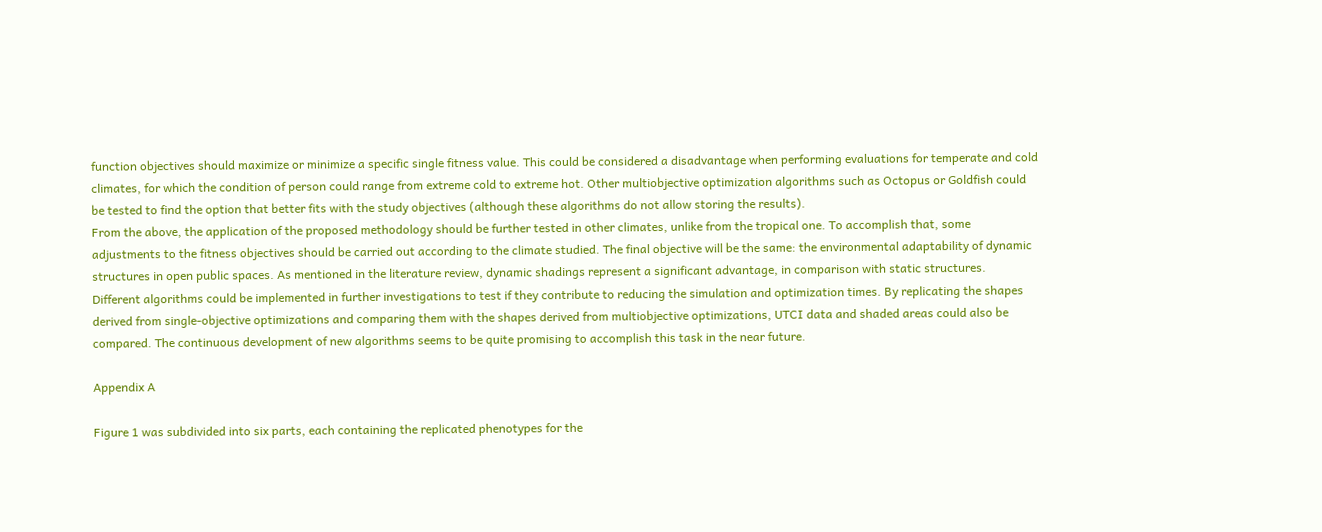function objectives should maximize or minimize a specific single fitness value. This could be considered a disadvantage when performing evaluations for temperate and cold climates, for which the condition of person could range from extreme cold to extreme hot. Other multiobjective optimization algorithms such as Octopus or Goldfish could be tested to find the option that better fits with the study objectives (although these algorithms do not allow storing the results).
From the above, the application of the proposed methodology should be further tested in other climates, unlike from the tropical one. To accomplish that, some adjustments to the fitness objectives should be carried out according to the climate studied. The final objective will be the same: the environmental adaptability of dynamic structures in open public spaces. As mentioned in the literature review, dynamic shadings represent a significant advantage, in comparison with static structures.
Different algorithms could be implemented in further investigations to test if they contribute to reducing the simulation and optimization times. By replicating the shapes derived from single-objective optimizations and comparing them with the shapes derived from multiobjective optimizations, UTCI data and shaded areas could also be compared. The continuous development of new algorithms seems to be quite promising to accomplish this task in the near future.

Appendix A

Figure 1 was subdivided into six parts, each containing the replicated phenotypes for the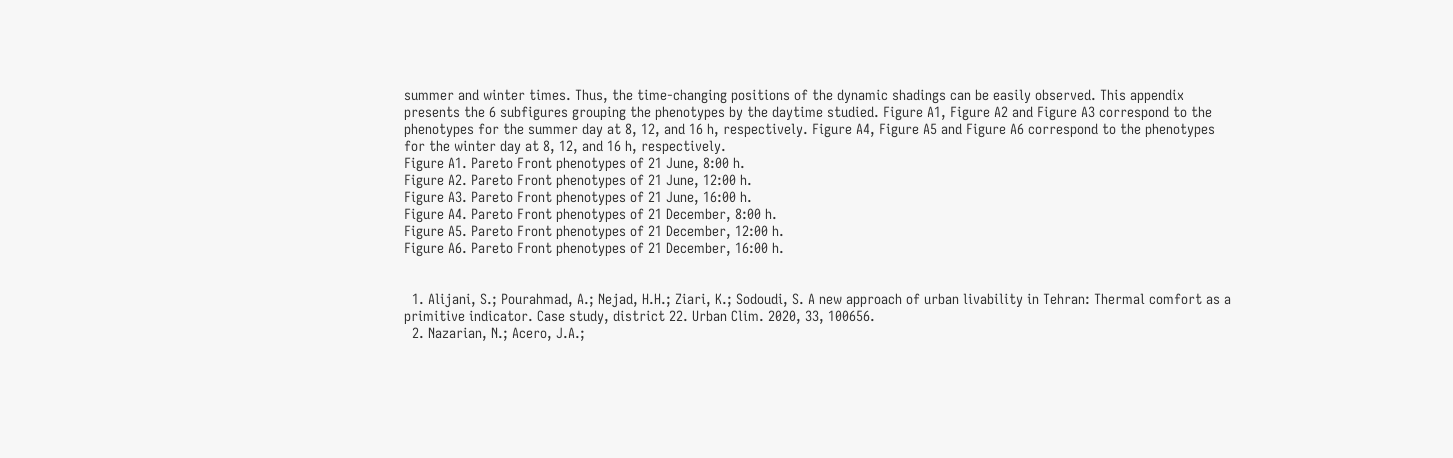summer and winter times. Thus, the time-changing positions of the dynamic shadings can be easily observed. This appendix presents the 6 subfigures grouping the phenotypes by the daytime studied. Figure A1, Figure A2 and Figure A3 correspond to the phenotypes for the summer day at 8, 12, and 16 h, respectively. Figure A4, Figure A5 and Figure A6 correspond to the phenotypes for the winter day at 8, 12, and 16 h, respectively.
Figure A1. Pareto Front phenotypes of 21 June, 8:00 h.
Figure A2. Pareto Front phenotypes of 21 June, 12:00 h.
Figure A3. Pareto Front phenotypes of 21 June, 16:00 h.
Figure A4. Pareto Front phenotypes of 21 December, 8:00 h.
Figure A5. Pareto Front phenotypes of 21 December, 12:00 h.
Figure A6. Pareto Front phenotypes of 21 December, 16:00 h.


  1. Alijani, S.; Pourahmad, A.; Nejad, H.H.; Ziari, K.; Sodoudi, S. A new approach of urban livability in Tehran: Thermal comfort as a primitive indicator. Case study, district 22. Urban Clim. 2020, 33, 100656.
  2. Nazarian, N.; Acero, J.A.;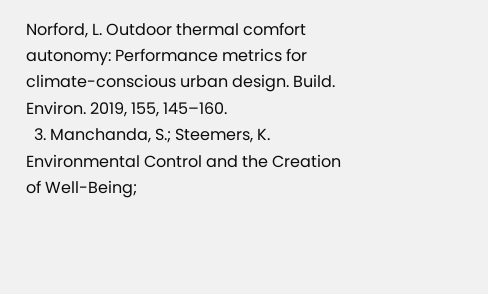Norford, L. Outdoor thermal comfort autonomy: Performance metrics for climate-conscious urban design. Build. Environ. 2019, 155, 145–160.
  3. Manchanda, S.; Steemers, K. Environmental Control and the Creation of Well-Being;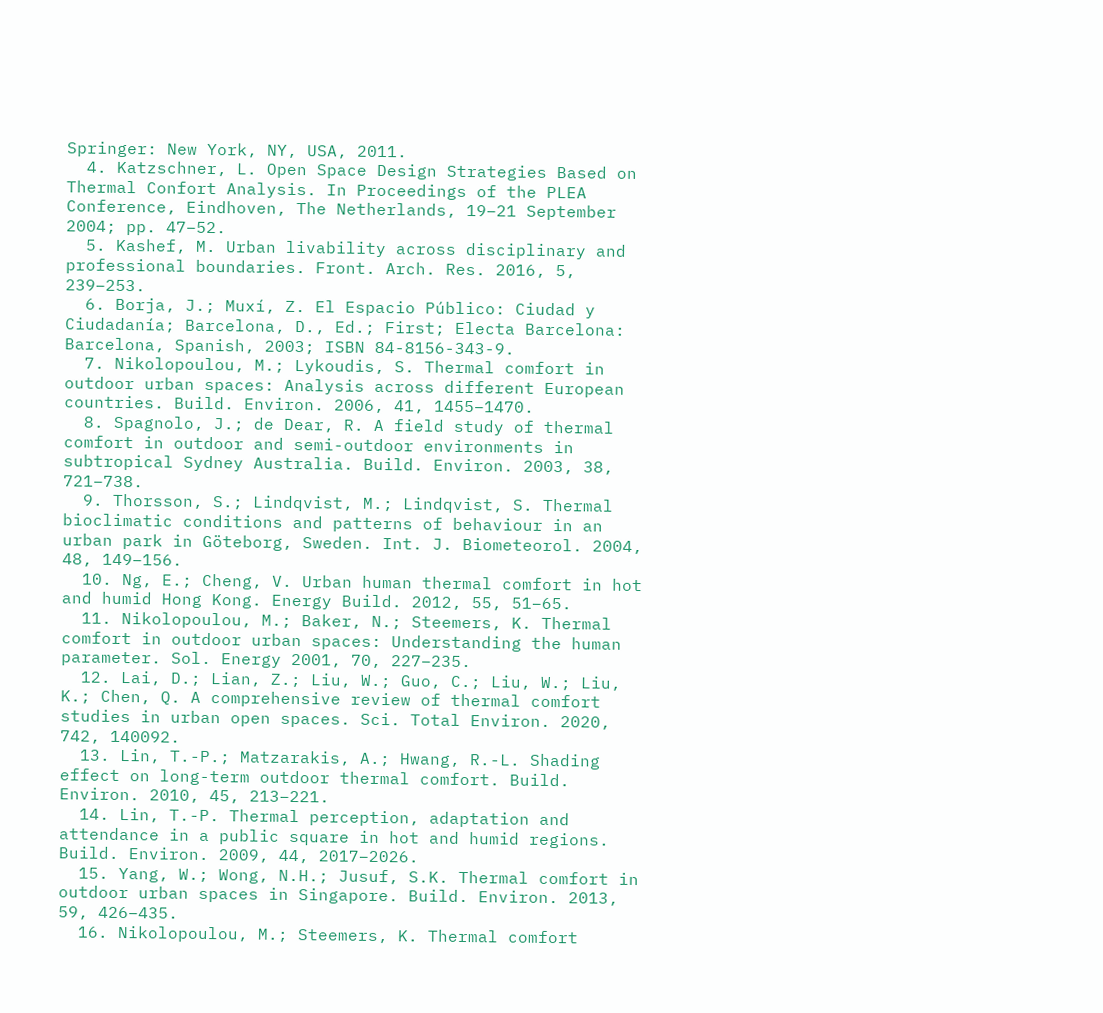Springer: New York, NY, USA, 2011.
  4. Katzschner, L. Open Space Design Strategies Based on Thermal Confort Analysis. In Proceedings of the PLEA Conference, Eindhoven, The Netherlands, 19–21 September 2004; pp. 47–52.
  5. Kashef, M. Urban livability across disciplinary and professional boundaries. Front. Arch. Res. 2016, 5, 239–253.
  6. Borja, J.; Muxí, Z. El Espacio Público: Ciudad y Ciudadanía; Barcelona, D., Ed.; First; Electa Barcelona: Barcelona, Spanish, 2003; ISBN 84-8156-343-9.
  7. Nikolopoulou, M.; Lykoudis, S. Thermal comfort in outdoor urban spaces: Analysis across different European countries. Build. Environ. 2006, 41, 1455–1470.
  8. Spagnolo, J.; de Dear, R. A field study of thermal comfort in outdoor and semi-outdoor environments in subtropical Sydney Australia. Build. Environ. 2003, 38, 721–738.
  9. Thorsson, S.; Lindqvist, M.; Lindqvist, S. Thermal bioclimatic conditions and patterns of behaviour in an urban park in Göteborg, Sweden. Int. J. Biometeorol. 2004, 48, 149–156.
  10. Ng, E.; Cheng, V. Urban human thermal comfort in hot and humid Hong Kong. Energy Build. 2012, 55, 51–65.
  11. Nikolopoulou, M.; Baker, N.; Steemers, K. Thermal comfort in outdoor urban spaces: Understanding the human parameter. Sol. Energy 2001, 70, 227–235.
  12. Lai, D.; Lian, Z.; Liu, W.; Guo, C.; Liu, W.; Liu, K.; Chen, Q. A comprehensive review of thermal comfort studies in urban open spaces. Sci. Total Environ. 2020, 742, 140092.
  13. Lin, T.-P.; Matzarakis, A.; Hwang, R.-L. Shading effect on long-term outdoor thermal comfort. Build. Environ. 2010, 45, 213–221.
  14. Lin, T.-P. Thermal perception, adaptation and attendance in a public square in hot and humid regions. Build. Environ. 2009, 44, 2017–2026.
  15. Yang, W.; Wong, N.H.; Jusuf, S.K. Thermal comfort in outdoor urban spaces in Singapore. Build. Environ. 2013, 59, 426–435.
  16. Nikolopoulou, M.; Steemers, K. Thermal comfort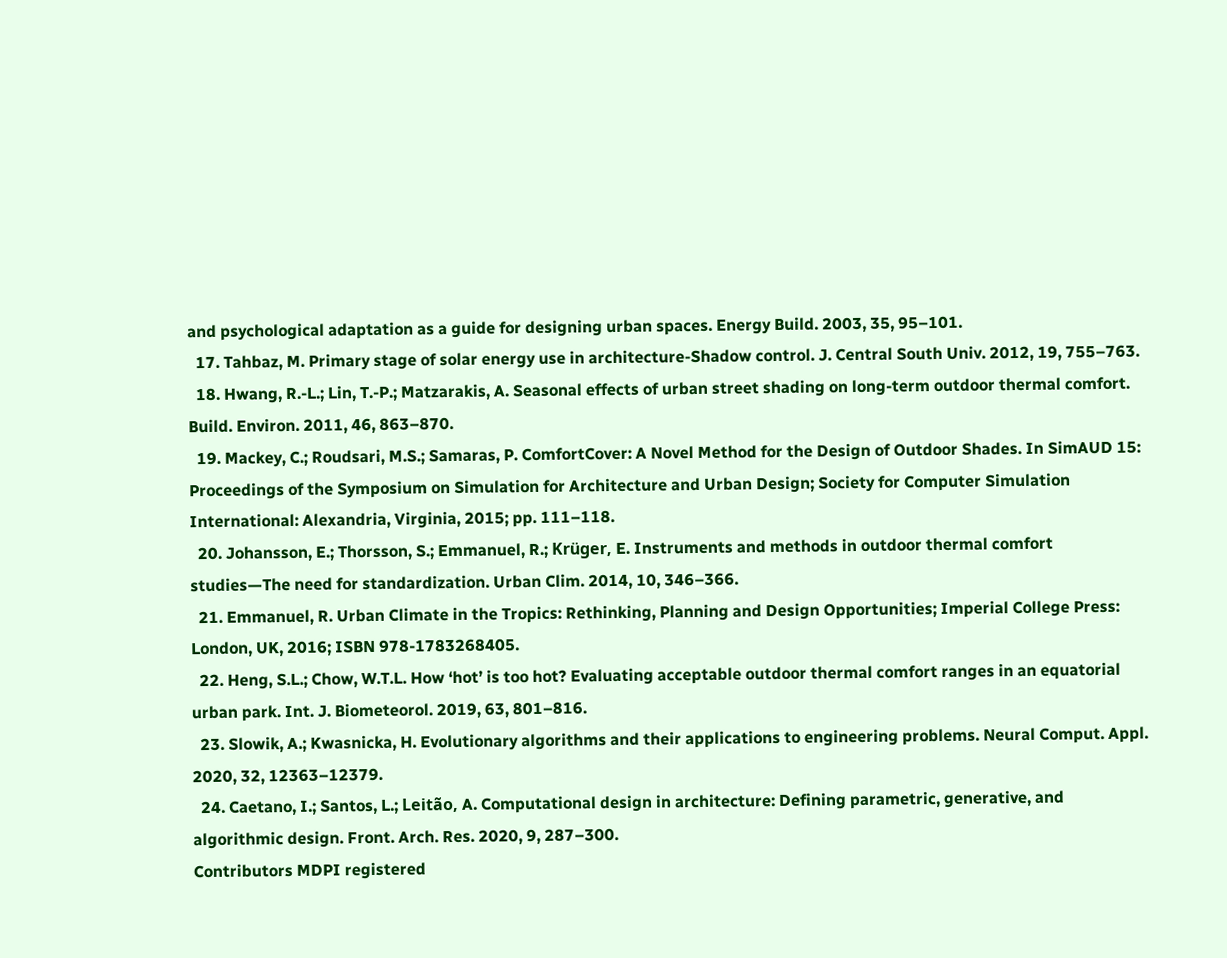and psychological adaptation as a guide for designing urban spaces. Energy Build. 2003, 35, 95–101.
  17. Tahbaz, M. Primary stage of solar energy use in architecture-Shadow control. J. Central South Univ. 2012, 19, 755–763.
  18. Hwang, R.-L.; Lin, T.-P.; Matzarakis, A. Seasonal effects of urban street shading on long-term outdoor thermal comfort. Build. Environ. 2011, 46, 863–870.
  19. Mackey, C.; Roudsari, M.S.; Samaras, P. ComfortCover: A Novel Method for the Design of Outdoor Shades. In SimAUD 15: Proceedings of the Symposium on Simulation for Architecture and Urban Design; Society for Computer Simulation International: Alexandria, Virginia, 2015; pp. 111–118.
  20. Johansson, E.; Thorsson, S.; Emmanuel, R.; Krüger, E. Instruments and methods in outdoor thermal comfort studies—The need for standardization. Urban Clim. 2014, 10, 346–366.
  21. Emmanuel, R. Urban Climate in the Tropics: Rethinking, Planning and Design Opportunities; Imperial College Press: London, UK, 2016; ISBN 978-1783268405.
  22. Heng, S.L.; Chow, W.T.L. How ‘hot’ is too hot? Evaluating acceptable outdoor thermal comfort ranges in an equatorial urban park. Int. J. Biometeorol. 2019, 63, 801–816.
  23. Slowik, A.; Kwasnicka, H. Evolutionary algorithms and their applications to engineering problems. Neural Comput. Appl. 2020, 32, 12363–12379.
  24. Caetano, I.; Santos, L.; Leitão, A. Computational design in architecture: Defining parametric, generative, and algorithmic design. Front. Arch. Res. 2020, 9, 287–300.
Contributors MDPI registered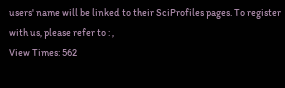users' name will be linked to their SciProfiles pages. To register with us, please refer to : ,
View Times: 562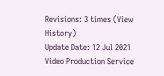Revisions: 3 times (View History)
Update Date: 12 Jul 2021
Video Production Service